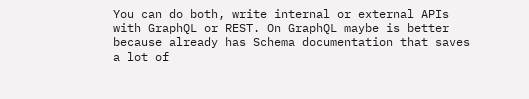You can do both, write internal or external APIs with GraphQL or REST. On GraphQL maybe is better because already has Schema documentation that saves a lot of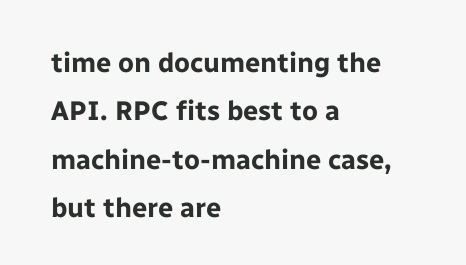time on documenting the API. RPC fits best to a machine-to-machine case, but there are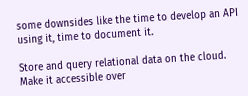some downsides like the time to develop an API using it, time to document it.

Store and query relational data on the cloud. Make it accessible over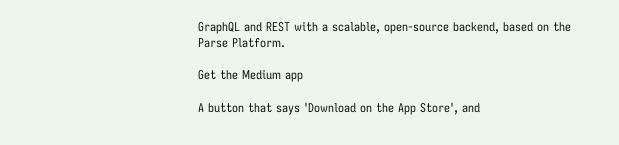GraphQL and REST with a scalable, open-source backend, based on the Parse Platform.

Get the Medium app

A button that says 'Download on the App Store', and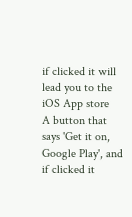if clicked it will lead you to the iOS App store
A button that says 'Get it on, Google Play', and if clicked it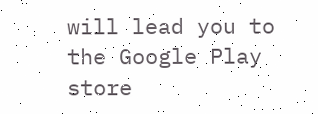will lead you to the Google Play store